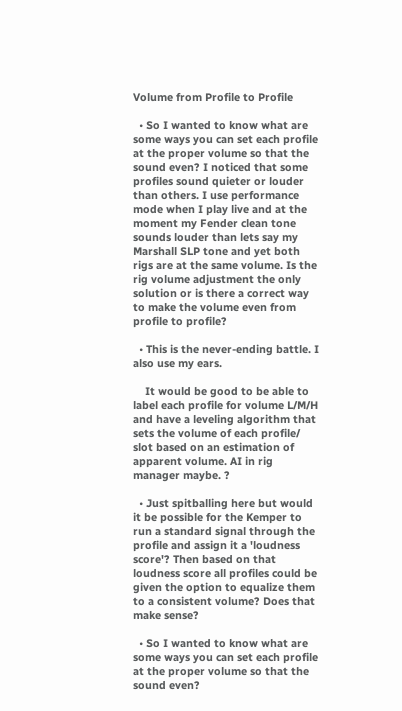Volume from Profile to Profile

  • So I wanted to know what are some ways you can set each profile at the proper volume so that the sound even? I noticed that some profiles sound quieter or louder than others. I use performance mode when I play live and at the moment my Fender clean tone sounds louder than lets say my Marshall SLP tone and yet both rigs are at the same volume. Is the rig volume adjustment the only solution or is there a correct way to make the volume even from profile to profile?

  • This is the never-ending battle. I also use my ears.

    It would be good to be able to label each profile for volume L/M/H and have a leveling algorithm that sets the volume of each profile/ slot based on an estimation of apparent volume. AI in rig manager maybe. ?

  • Just spitballing here but would it be possible for the Kemper to run a standard signal through the profile and assign it a 'loudness score'? Then based on that loudness score all profiles could be given the option to equalize them to a consistent volume? Does that make sense?

  • So I wanted to know what are some ways you can set each profile at the proper volume so that the sound even?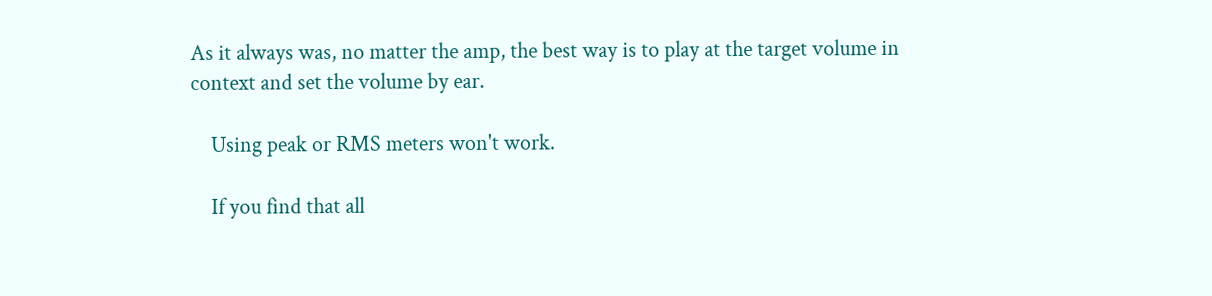As it always was, no matter the amp, the best way is to play at the target volume in context and set the volume by ear.

    Using peak or RMS meters won't work.

    If you find that all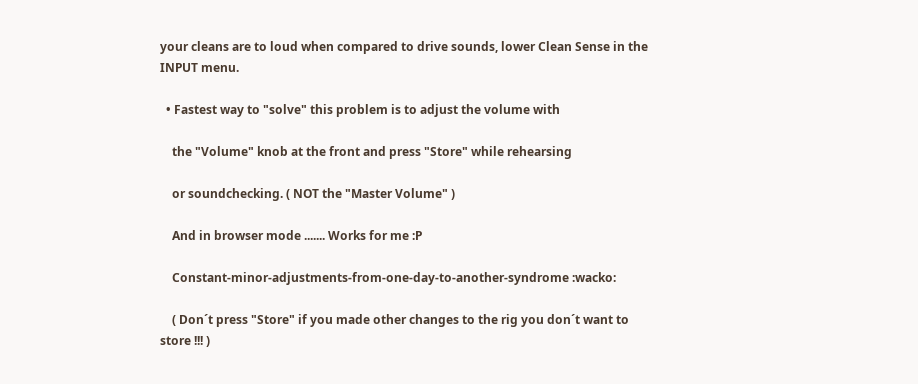your cleans are to loud when compared to drive sounds, lower Clean Sense in the INPUT menu.

  • Fastest way to "solve" this problem is to adjust the volume with

    the "Volume" knob at the front and press "Store" while rehearsing

    or soundchecking. ( NOT the "Master Volume" )

    And in browser mode ....... Works for me :P

    Constant-minor-adjustments-from-one-day-to-another-syndrome :wacko:

    ( Don´t press "Store" if you made other changes to the rig you don´t want to store !!! )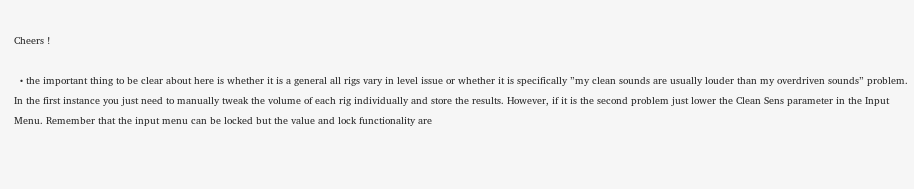Cheers !

  • the important thing to be clear about here is whether it is a general all rigs vary in level issue or whether it is specifically ”my clean sounds are usually louder than my overdriven sounds” problem. In the first instance you just need to manually tweak the volume of each rig individually and store the results. However, if it is the second problem just lower the Clean Sens parameter in the Input Menu. Remember that the input menu can be locked but the value and lock functionality are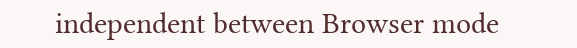independent between Browser mode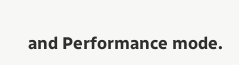and Performance mode.